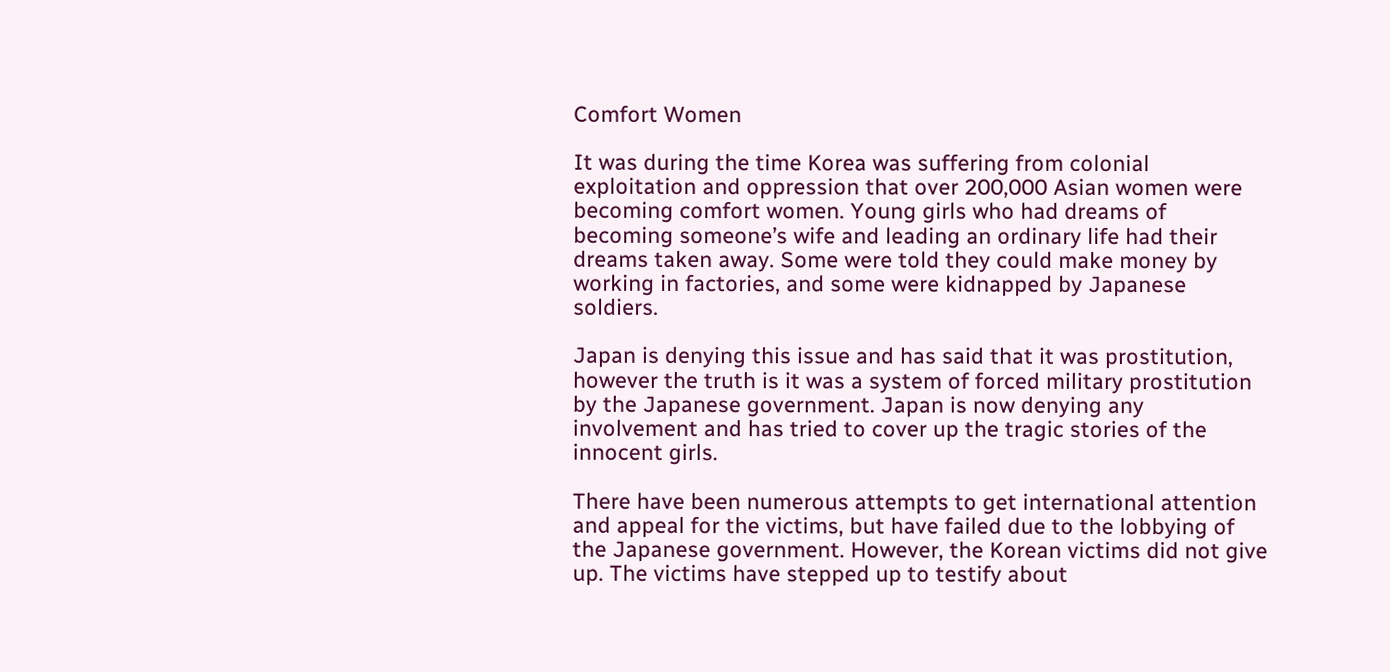Comfort Women

It was during the time Korea was suffering from colonial exploitation and oppression that over 200,000 Asian women were becoming comfort women. Young girls who had dreams of becoming someone’s wife and leading an ordinary life had their dreams taken away. Some were told they could make money by working in factories, and some were kidnapped by Japanese soldiers.

Japan is denying this issue and has said that it was prostitution, however the truth is it was a system of forced military prostitution by the Japanese government. Japan is now denying any involvement and has tried to cover up the tragic stories of the innocent girls.

There have been numerous attempts to get international attention and appeal for the victims, but have failed due to the lobbying of the Japanese government. However, the Korean victims did not give up. The victims have stepped up to testify about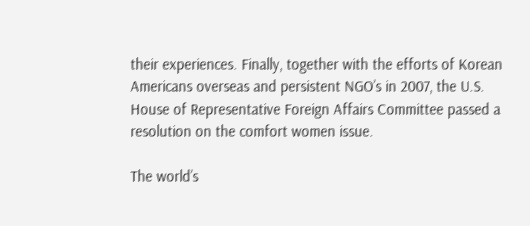their experiences. Finally, together with the efforts of Korean Americans overseas and persistent NGO’s in 2007, the U.S. House of Representative Foreign Affairs Committee passed a resolution on the comfort women issue.

The world’s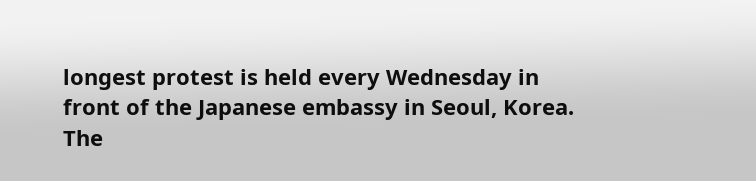longest protest is held every Wednesday in front of the Japanese embassy in Seoul, Korea. The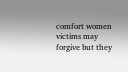comfort women victims may forgive but they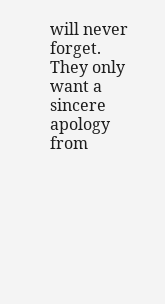will never forget. They only want a sincere apology from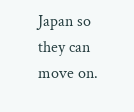Japan so they can move on.